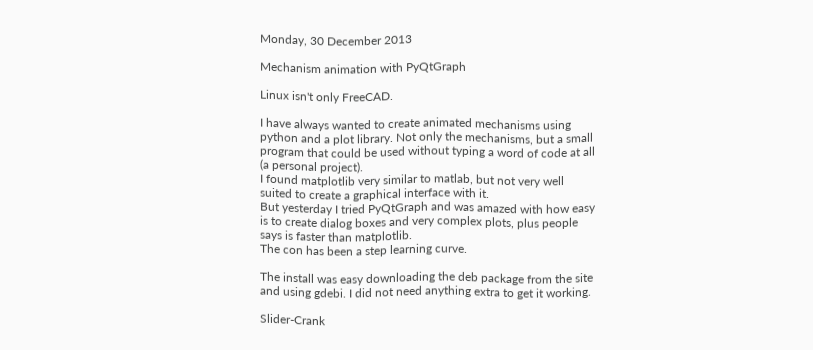Monday, 30 December 2013

Mechanism animation with PyQtGraph

Linux isn't only FreeCAD.

I have always wanted to create animated mechanisms using python and a plot library. Not only the mechanisms, but a small program that could be used without typing a word of code at all (a personal project).
I found matplotlib very similar to matlab, but not very well suited to create a graphical interface with it.
But yesterday I tried PyQtGraph and was amazed with how easy is to create dialog boxes and very complex plots, plus people says is faster than matplotlib.
The con has been a step learning curve.

The install was easy downloading the deb package from the site and using gdebi. I did not need anything extra to get it working.

Slider-Crank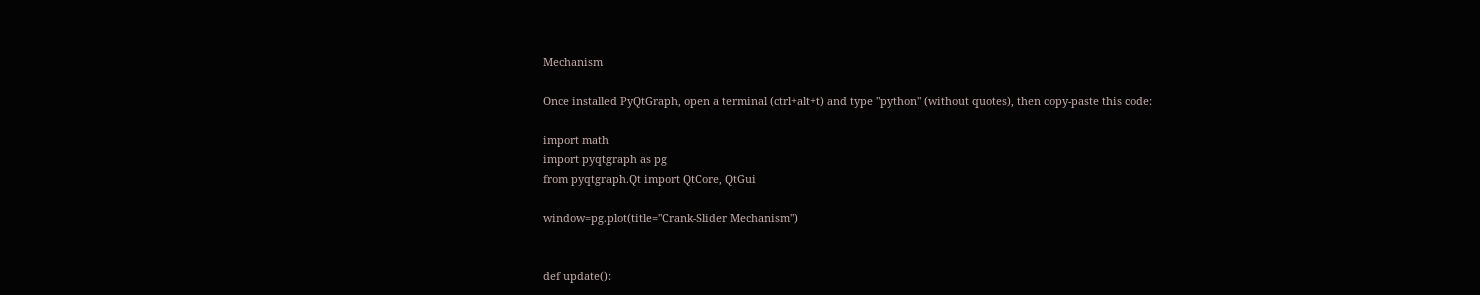Mechanism

Once installed PyQtGraph, open a terminal (ctrl+alt+t) and type "python" (without quotes), then copy-paste this code:

import math
import pyqtgraph as pg
from pyqtgraph.Qt import QtCore, QtGui

window=pg.plot(title="Crank-Slider Mechanism")


def update():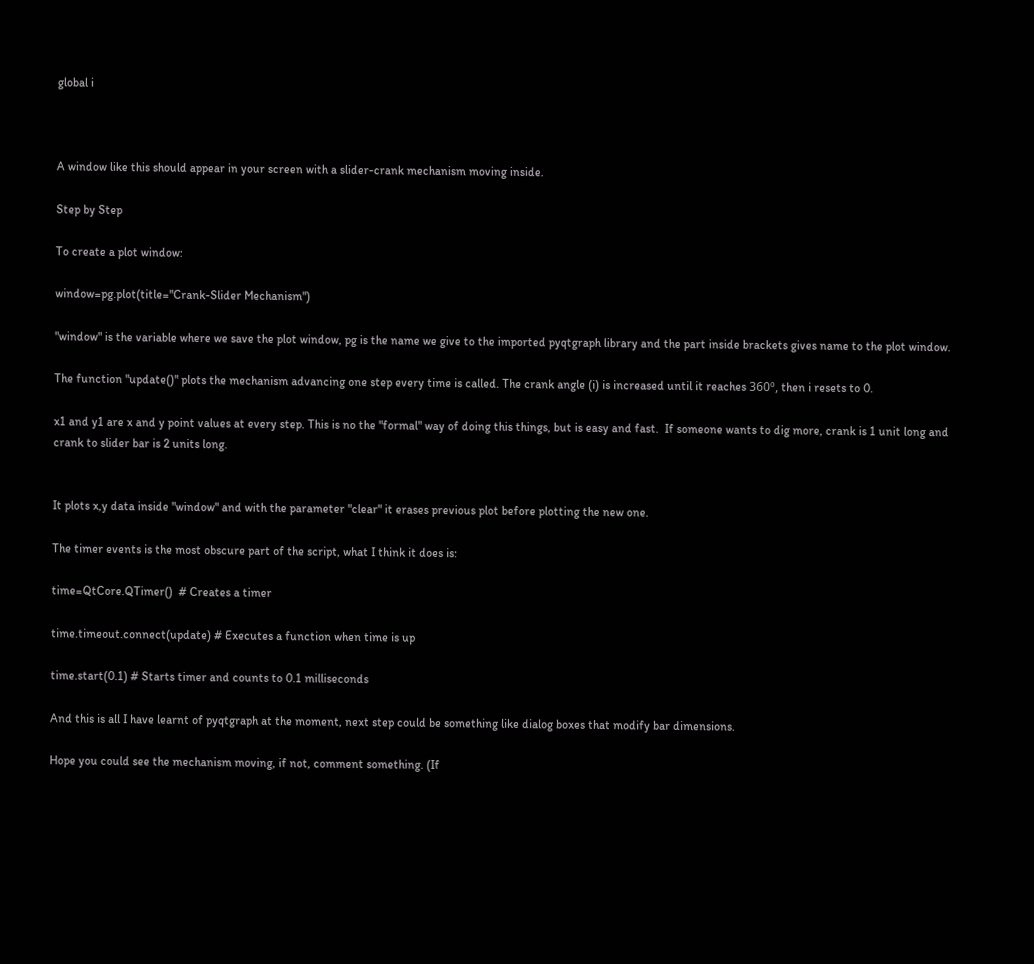global i



A window like this should appear in your screen with a slider-crank mechanism moving inside.

Step by Step

To create a plot window:

window=pg.plot(title="Crank-Slider Mechanism")

"window" is the variable where we save the plot window, pg is the name we give to the imported pyqtgraph library and the part inside brackets gives name to the plot window.

The function "update()" plots the mechanism advancing one step every time is called. The crank angle (i) is increased until it reaches 360º, then i resets to 0.

x1 and y1 are x and y point values at every step. This is no the "formal" way of doing this things, but is easy and fast.  If someone wants to dig more, crank is 1 unit long and crank to slider bar is 2 units long.


It plots x,y data inside "window" and with the parameter "clear" it erases previous plot before plotting the new one.

The timer events is the most obscure part of the script, what I think it does is:

time=QtCore.QTimer()  # Creates a timer

time.timeout.connect(update) # Executes a function when time is up

time.start(0.1) # Starts timer and counts to 0.1 milliseconds

And this is all I have learnt of pyqtgraph at the moment, next step could be something like dialog boxes that modify bar dimensions.

Hope you could see the mechanism moving, if not, comment something. (If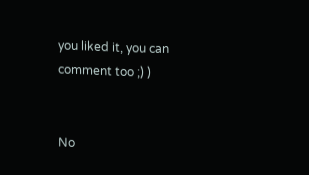you liked it, you can comment too ;) )


No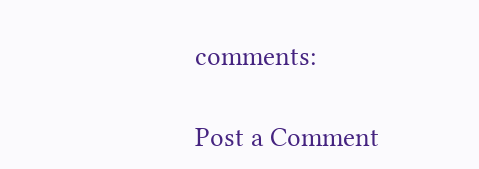comments:

Post a Comment